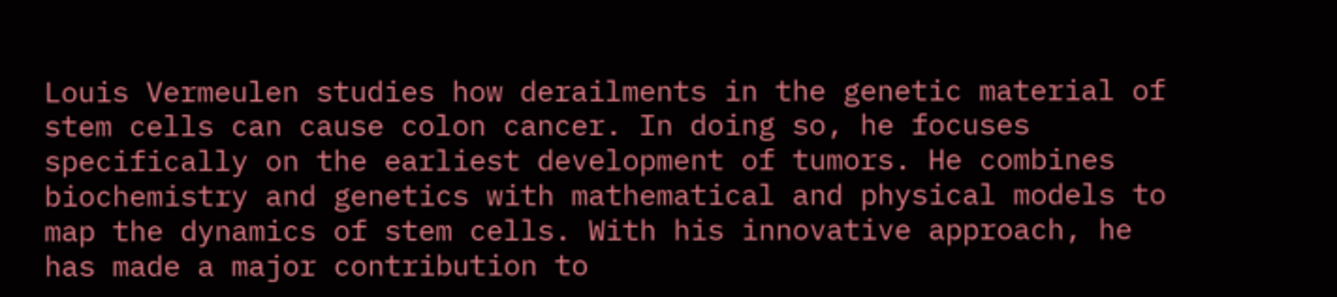Louis Vermeulen studies how derailments in the genetic material of stem cells can cause colon cancer. In doing so, he focuses specifically on the earliest development of tumors. He combines biochemistry and genetics with mathematical and physical models to map the dynamics of stem cells. With his innovative approach, he has made a major contribution to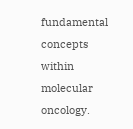fundamental concepts within molecular oncology.